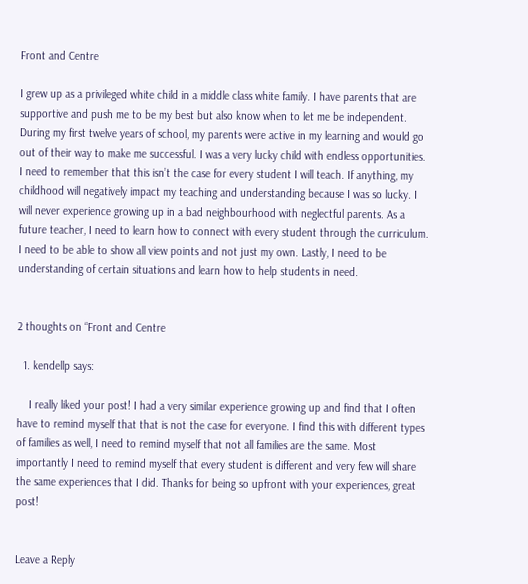Front and Centre

I grew up as a privileged white child in a middle class white family. I have parents that are supportive and push me to be my best but also know when to let me be independent. During my first twelve years of school, my parents were active in my learning and would go out of their way to make me successful. I was a very lucky child with endless opportunities. I need to remember that this isn’t the case for every student I will teach. If anything, my childhood will negatively impact my teaching and understanding because I was so lucky. I will never experience growing up in a bad neighbourhood with neglectful parents. As a future teacher, I need to learn how to connect with every student through the curriculum. I need to be able to show all view points and not just my own. Lastly, I need to be understanding of certain situations and learn how to help students in need.


2 thoughts on “Front and Centre

  1. kendellp says:

    I really liked your post! I had a very similar experience growing up and find that I often have to remind myself that that is not the case for everyone. I find this with different types of families as well, I need to remind myself that not all families are the same. Most importantly I need to remind myself that every student is different and very few will share the same experiences that I did. Thanks for being so upfront with your experiences, great post!


Leave a Reply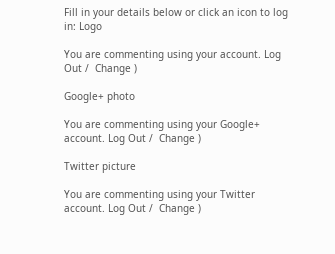Fill in your details below or click an icon to log in: Logo

You are commenting using your account. Log Out /  Change )

Google+ photo

You are commenting using your Google+ account. Log Out /  Change )

Twitter picture

You are commenting using your Twitter account. Log Out /  Change )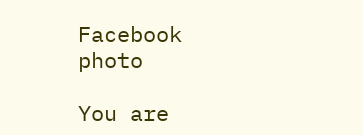Facebook photo

You are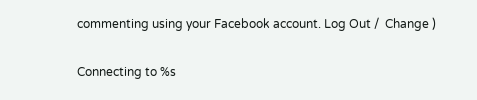commenting using your Facebook account. Log Out /  Change )

Connecting to %s